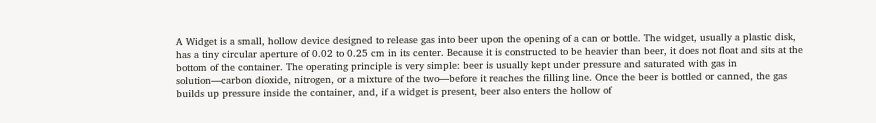A Widget is a small, hollow device designed to release gas into beer upon the opening of a can or bottle. The widget, usually a plastic disk, has a tiny circular aperture of 0.02 to 0.25 cm in its center. Because it is constructed to be heavier than beer, it does not float and sits at the bottom of the container. The operating principle is very simple: beer is usually kept under pressure and saturated with gas in solution—carbon dioxide, nitrogen, or a mixture of the two—before it reaches the filling line. Once the beer is bottled or canned, the gas builds up pressure inside the container, and, if a widget is present, beer also enters the hollow of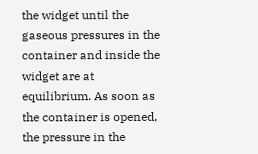the widget until the gaseous pressures in the container and inside the widget are at equilibrium. As soon as the container is opened, the pressure in the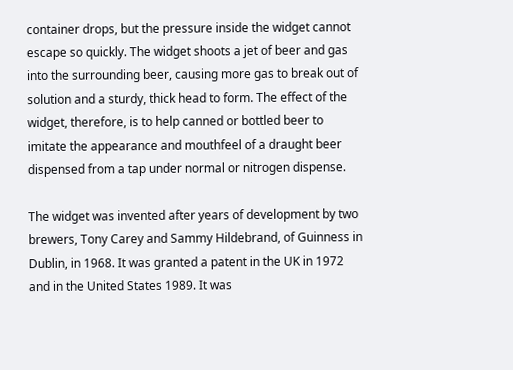container drops, but the pressure inside the widget cannot escape so quickly. The widget shoots a jet of beer and gas into the surrounding beer, causing more gas to break out of solution and a sturdy, thick head to form. The effect of the widget, therefore, is to help canned or bottled beer to imitate the appearance and mouthfeel of a draught beer dispensed from a tap under normal or nitrogen dispense.

The widget was invented after years of development by two brewers, Tony Carey and Sammy Hildebrand, of Guinness in Dublin, in 1968. It was granted a patent in the UK in 1972 and in the United States 1989. It was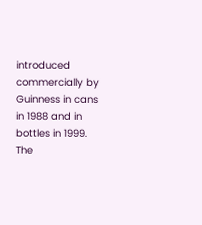introduced commercially by Guinness in cans in 1988 and in bottles in 1999. The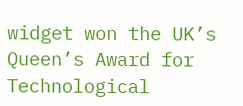widget won the UK’s Queen’s Award for Technological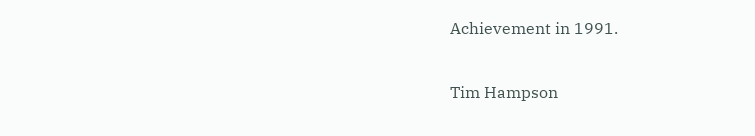Achievement in 1991.

Tim Hampson